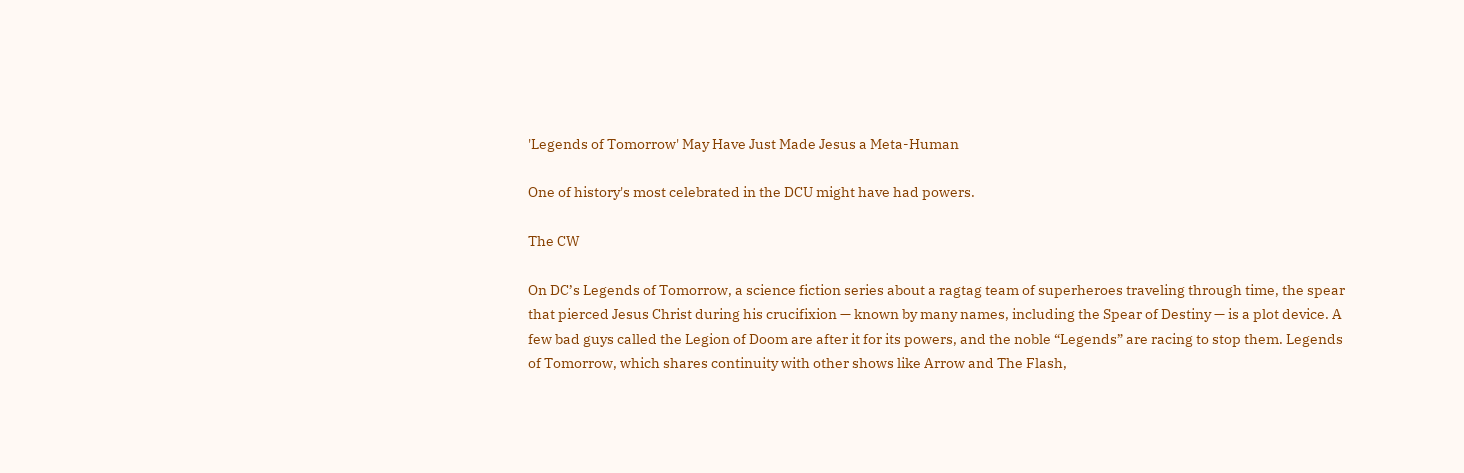'Legends of Tomorrow' May Have Just Made Jesus a Meta-Human

One of history's most celebrated in the DCU might have had powers.

The CW

On DC’s Legends of Tomorrow, a science fiction series about a ragtag team of superheroes traveling through time, the spear that pierced Jesus Christ during his crucifixion — known by many names, including the Spear of Destiny — is a plot device. A few bad guys called the Legion of Doom are after it for its powers, and the noble “Legends” are racing to stop them. Legends of Tomorrow, which shares continuity with other shows like Arrow and The Flash,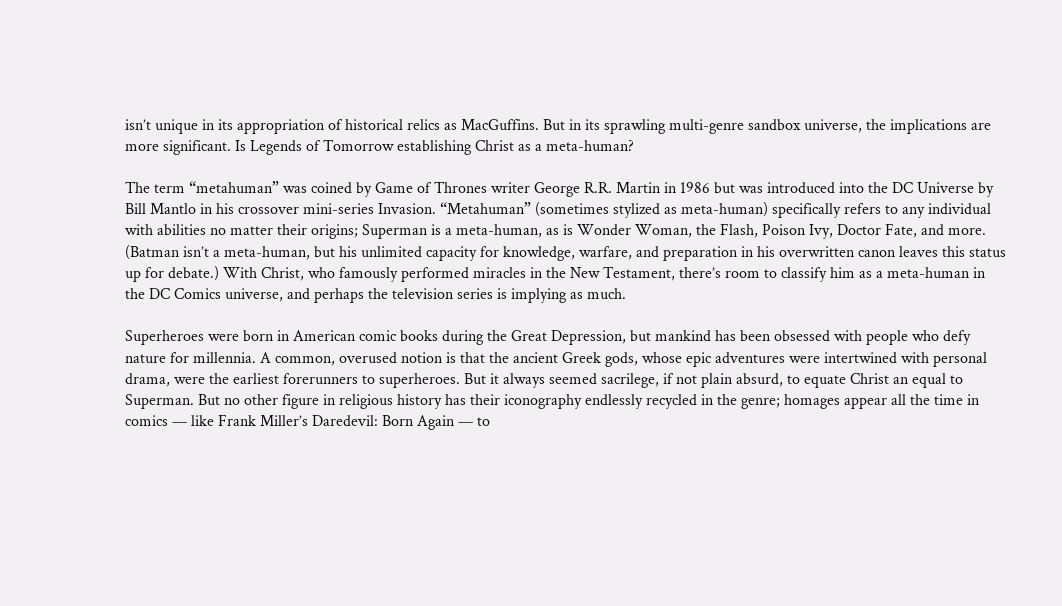isn’t unique in its appropriation of historical relics as MacGuffins. But in its sprawling multi-genre sandbox universe, the implications are more significant. Is Legends of Tomorrow establishing Christ as a meta-human?

The term “metahuman” was coined by Game of Thrones writer George R.R. Martin in 1986 but was introduced into the DC Universe by Bill Mantlo in his crossover mini-series Invasion. “Metahuman” (sometimes stylized as meta-human) specifically refers to any individual with abilities no matter their origins; Superman is a meta-human, as is Wonder Woman, the Flash, Poison Ivy, Doctor Fate, and more. (Batman isn’t a meta-human, but his unlimited capacity for knowledge, warfare, and preparation in his overwritten canon leaves this status up for debate.) With Christ, who famously performed miracles in the New Testament, there’s room to classify him as a meta-human in the DC Comics universe, and perhaps the television series is implying as much.

Superheroes were born in American comic books during the Great Depression, but mankind has been obsessed with people who defy nature for millennia. A common, overused notion is that the ancient Greek gods, whose epic adventures were intertwined with personal drama, were the earliest forerunners to superheroes. But it always seemed sacrilege, if not plain absurd, to equate Christ an equal to Superman. But no other figure in religious history has their iconography endlessly recycled in the genre; homages appear all the time in comics — like Frank Miller’s Daredevil: Born Again — to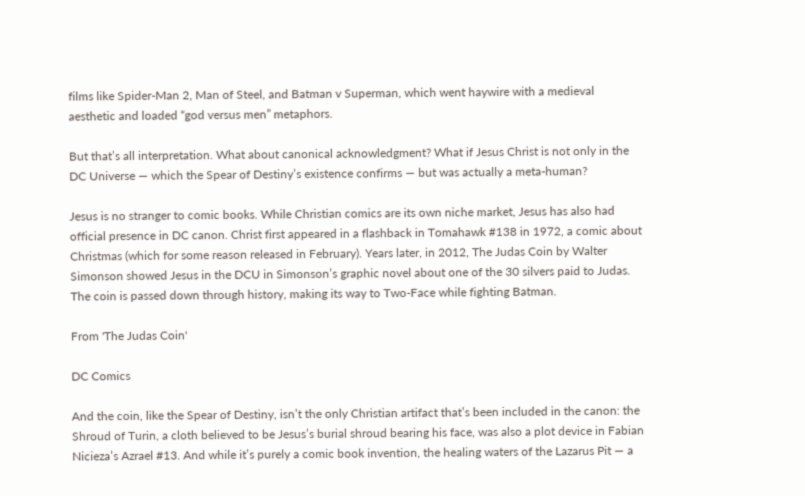films like Spider-Man 2, Man of Steel, and Batman v Superman, which went haywire with a medieval aesthetic and loaded “god versus men” metaphors.

But that’s all interpretation. What about canonical acknowledgment? What if Jesus Christ is not only in the DC Universe — which the Spear of Destiny’s existence confirms — but was actually a meta-human?

Jesus is no stranger to comic books. While Christian comics are its own niche market, Jesus has also had official presence in DC canon. Christ first appeared in a flashback in Tomahawk #138 in 1972, a comic about Christmas (which for some reason released in February). Years later, in 2012, The Judas Coin by Walter Simonson showed Jesus in the DCU in Simonson’s graphic novel about one of the 30 silvers paid to Judas. The coin is passed down through history, making its way to Two-Face while fighting Batman.

From 'The Judas Coin'

DC Comics

And the coin, like the Spear of Destiny, isn’t the only Christian artifact that’s been included in the canon: the Shroud of Turin, a cloth believed to be Jesus’s burial shroud bearing his face, was also a plot device in Fabian Nicieza’s Azrael #13. And while it’s purely a comic book invention, the healing waters of the Lazarus Pit — a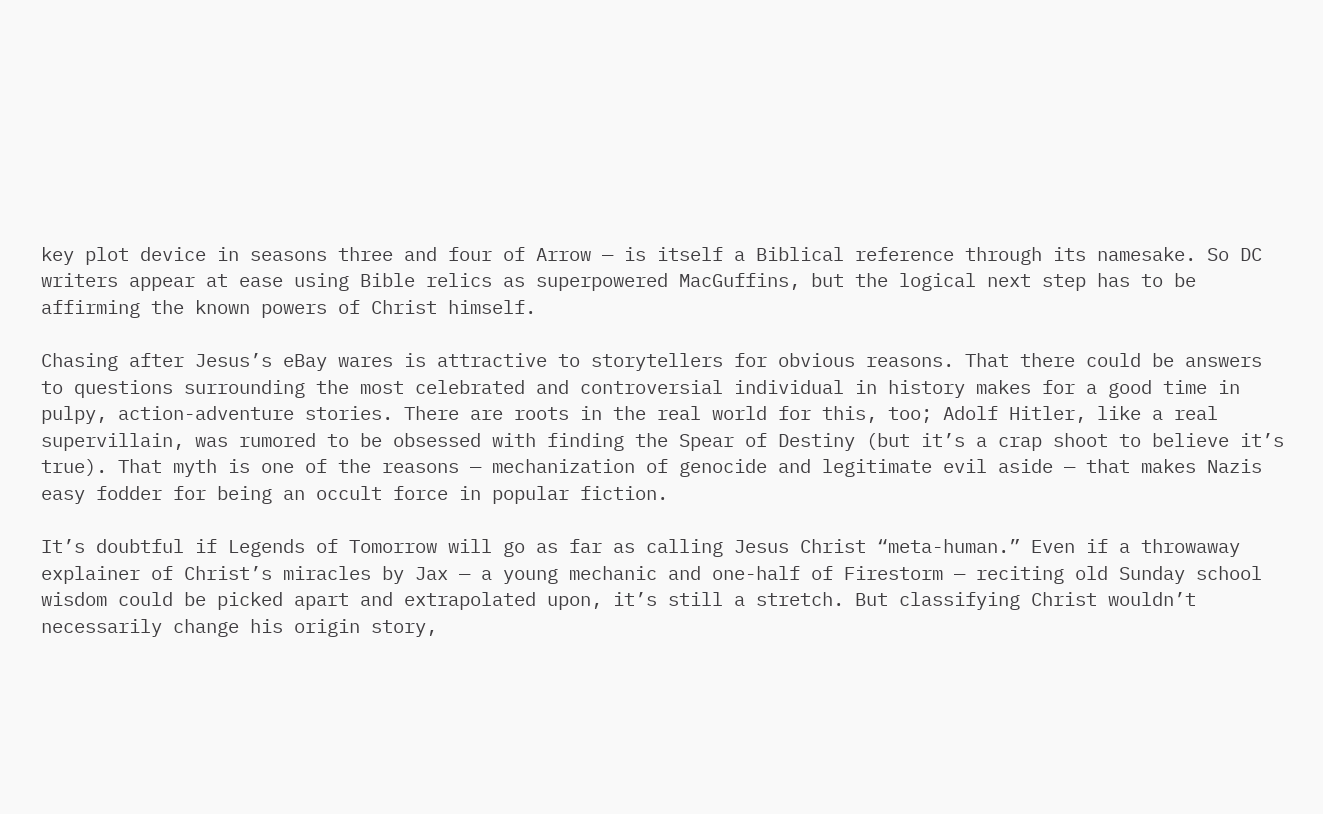key plot device in seasons three and four of Arrow — is itself a Biblical reference through its namesake. So DC writers appear at ease using Bible relics as superpowered MacGuffins, but the logical next step has to be affirming the known powers of Christ himself.

Chasing after Jesus’s eBay wares is attractive to storytellers for obvious reasons. That there could be answers to questions surrounding the most celebrated and controversial individual in history makes for a good time in pulpy, action-adventure stories. There are roots in the real world for this, too; Adolf Hitler, like a real supervillain, was rumored to be obsessed with finding the Spear of Destiny (but it’s a crap shoot to believe it’s true). That myth is one of the reasons — mechanization of genocide and legitimate evil aside — that makes Nazis easy fodder for being an occult force in popular fiction.

It’s doubtful if Legends of Tomorrow will go as far as calling Jesus Christ “meta-human.” Even if a throwaway explainer of Christ’s miracles by Jax — a young mechanic and one-half of Firestorm — reciting old Sunday school wisdom could be picked apart and extrapolated upon, it’s still a stretch. But classifying Christ wouldn’t necessarily change his origin story,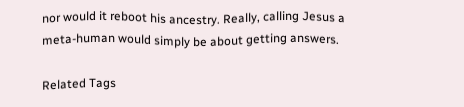nor would it reboot his ancestry. Really, calling Jesus a meta-human would simply be about getting answers.

Related Tags